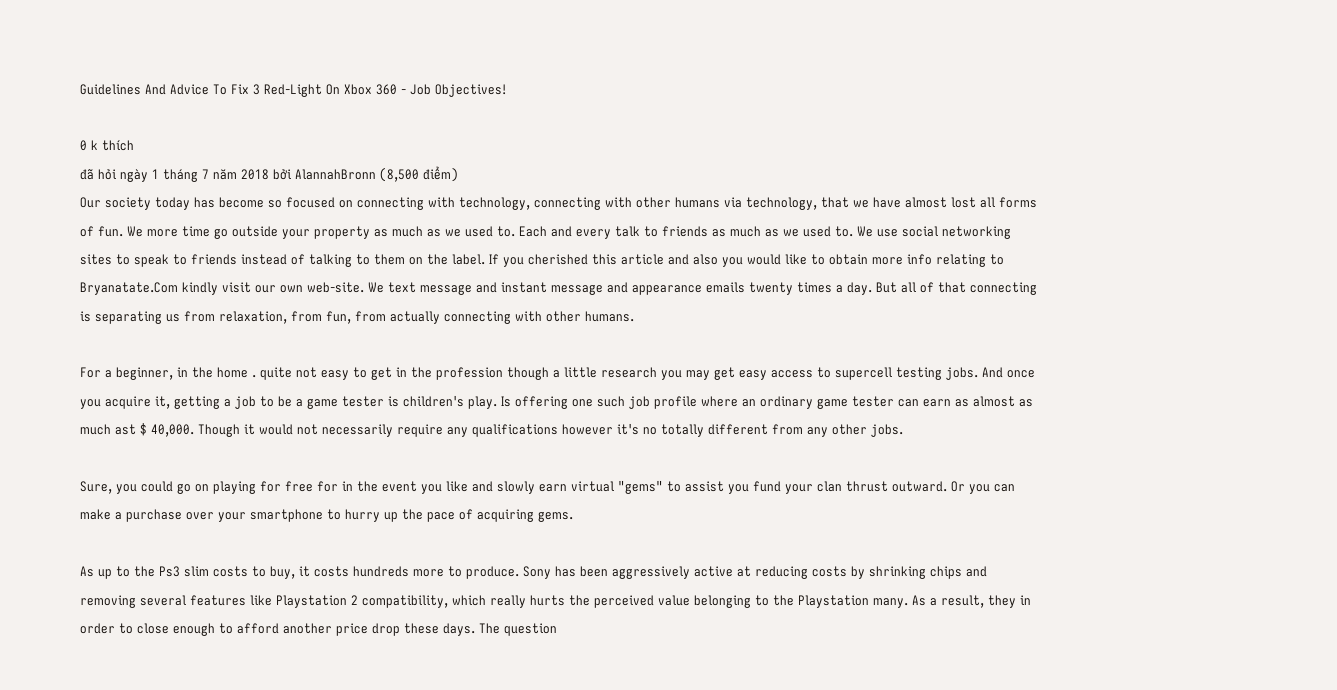Guidelines And Advice To Fix 3 Red-Light On Xbox 360 - Job Objectives!

0 k thích
đã hỏi ngày 1 tháng 7 năm 2018 bởi AlannahBronn (8,500 điểm)
Our society today has become so focused on connecting with technology, connecting with other humans via technology, that we have almost lost all forms of fun. We more time go outside your property as much as we used to. Each and every talk to friends as much as we used to. We use social networking sites to speak to friends instead of talking to them on the label. If you cherished this article and also you would like to obtain more info relating to Bryanatate.Com kindly visit our own web-site. We text message and instant message and appearance emails twenty times a day. But all of that connecting is separating us from relaxation, from fun, from actually connecting with other humans.

For a beginner, in the home . quite not easy to get in the profession though a little research you may get easy access to supercell testing jobs. And once you acquire it, getting a job to be a game tester is children's play. Is offering one such job profile where an ordinary game tester can earn as almost as much ast $ 40,000. Though it would not necessarily require any qualifications however it's no totally different from any other jobs.

Sure, you could go on playing for free for in the event you like and slowly earn virtual "gems" to assist you fund your clan thrust outward. Or you can make a purchase over your smartphone to hurry up the pace of acquiring gems.

As up to the Ps3 slim costs to buy, it costs hundreds more to produce. Sony has been aggressively active at reducing costs by shrinking chips and removing several features like Playstation 2 compatibility, which really hurts the perceived value belonging to the Playstation many. As a result, they in order to close enough to afford another price drop these days. The question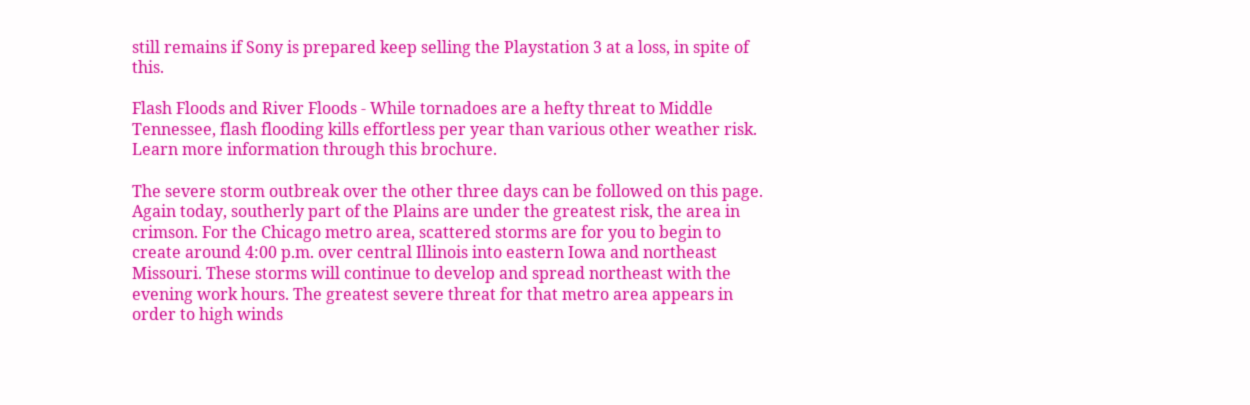still remains if Sony is prepared keep selling the Playstation 3 at a loss, in spite of this.

Flash Floods and River Floods - While tornadoes are a hefty threat to Middle Tennessee, flash flooding kills effortless per year than various other weather risk. Learn more information through this brochure.

The severe storm outbreak over the other three days can be followed on this page. Again today, southerly part of the Plains are under the greatest risk, the area in crimson. For the Chicago metro area, scattered storms are for you to begin to create around 4:00 p.m. over central Illinois into eastern Iowa and northeast Missouri. These storms will continue to develop and spread northeast with the evening work hours. The greatest severe threat for that metro area appears in order to high winds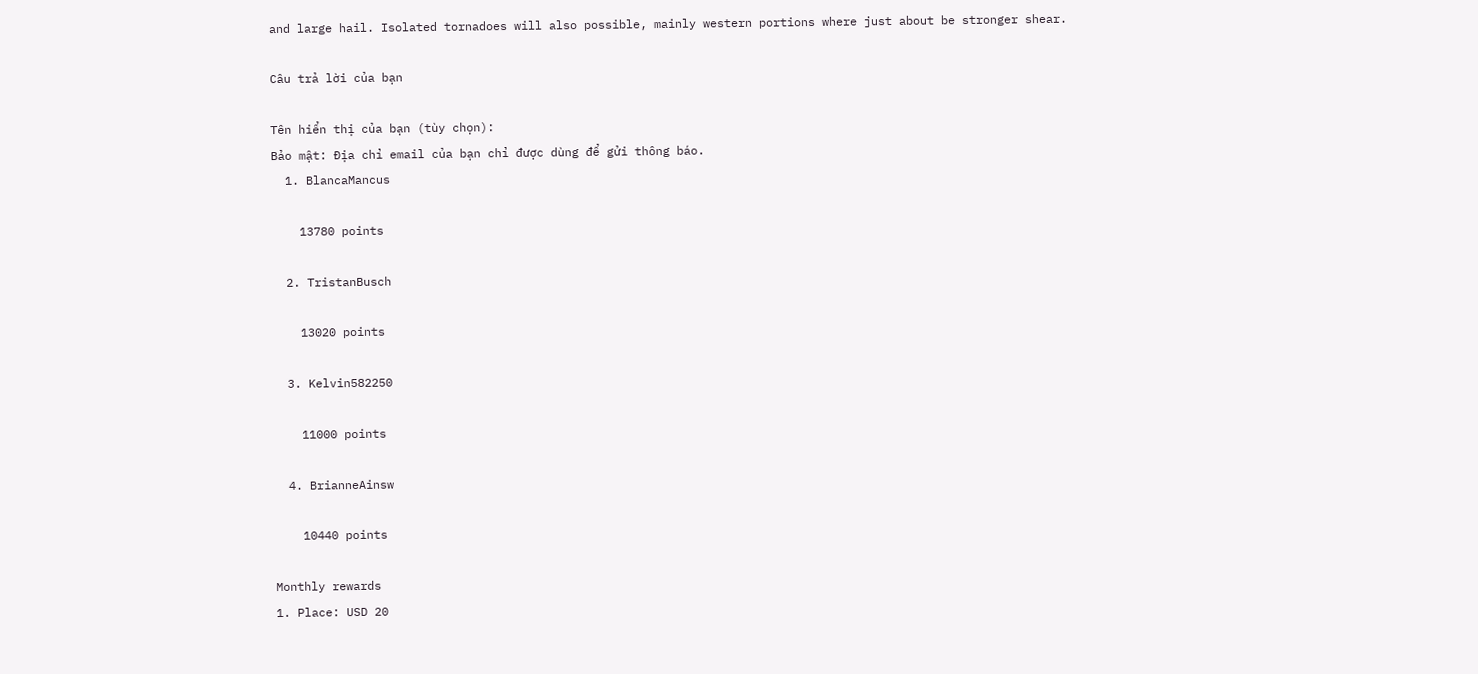and large hail. Isolated tornadoes will also possible, mainly western portions where just about be stronger shear.

Câu trả lời của bạn

Tên hiển thị của bạn (tùy chọn):
Bảo mật: Địa chỉ email của bạn chỉ được dùng để gửi thông báo.
  1. BlancaMancus

    13780 points

  2. TristanBusch

    13020 points

  3. Kelvin582250

    11000 points

  4. BrianneAinsw

    10440 points

Monthly rewards
1. Place: USD 20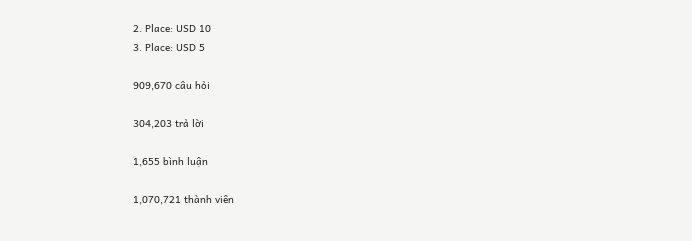2. Place: USD 10
3. Place: USD 5

909,670 câu hỏi

304,203 trả lời

1,655 bình luận

1,070,721 thành viên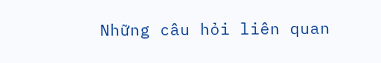Những câu hỏi liên quan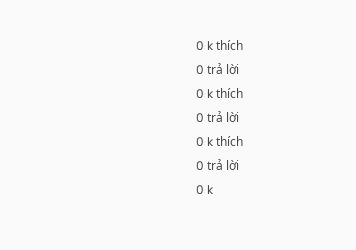0 k thích
0 trả lời
0 k thích
0 trả lời
0 k thích
0 trả lời
0 k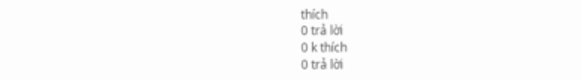thích
0 trả lời
0 k thích
0 trả lời